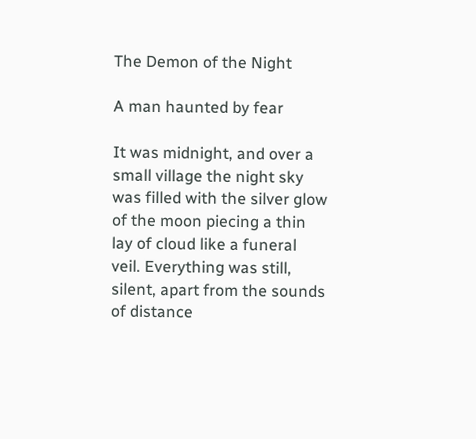The Demon of the Night

A man haunted by fear

It was midnight, and over a small village the night sky was filled with the silver glow of the moon piecing a thin lay of cloud like a funeral veil. Everything was still, silent, apart from the sounds of distance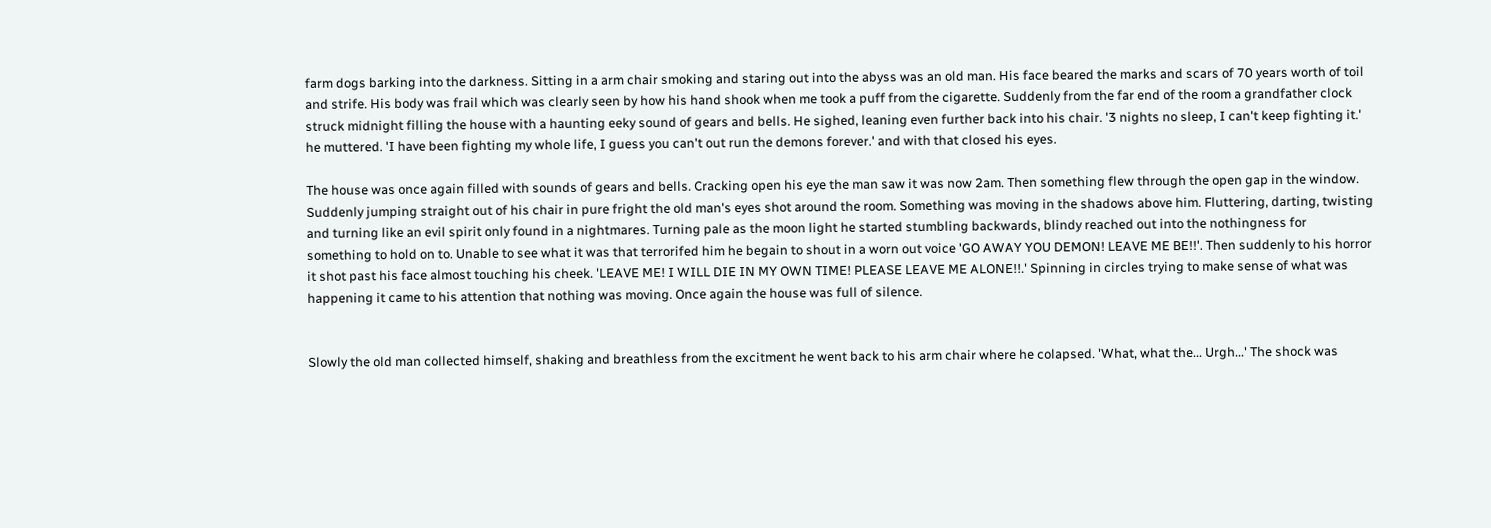farm dogs barking into the darkness. Sitting in a arm chair smoking and staring out into the abyss was an old man. His face beared the marks and scars of 70 years worth of toil and strife. His body was frail which was clearly seen by how his hand shook when me took a puff from the cigarette. Suddenly from the far end of the room a grandfather clock struck midnight filling the house with a haunting eeky sound of gears and bells. He sighed, leaning even further back into his chair. '3 nights no sleep, I can't keep fighting it.' he muttered. 'I have been fighting my whole life, I guess you can't out run the demons forever.' and with that closed his eyes.

The house was once again filled with sounds of gears and bells. Cracking open his eye the man saw it was now 2am. Then something flew through the open gap in the window. Suddenly jumping straight out of his chair in pure fright the old man's eyes shot around the room. Something was moving in the shadows above him. Fluttering, darting, twisting and turning like an evil spirit only found in a nightmares. Turning pale as the moon light he started stumbling backwards, blindy reached out into the nothingness for something to hold on to. Unable to see what it was that terrorifed him he begain to shout in a worn out voice 'GO AWAY YOU DEMON! LEAVE ME BE!!'. Then suddenly to his horror it shot past his face almost touching his cheek. 'LEAVE ME! I WILL DIE IN MY OWN TIME! PLEASE LEAVE ME ALONE!!.' Spinning in circles trying to make sense of what was happening it came to his attention that nothing was moving. Once again the house was full of silence.


Slowly the old man collected himself, shaking and breathless from the excitment he went back to his arm chair where he colapsed. 'What, what the... Urgh...' The shock was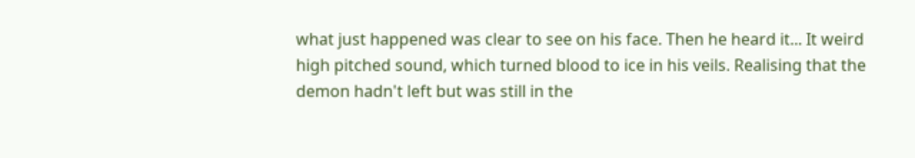what just happened was clear to see on his face. Then he heard it... It weird high pitched sound, which turned blood to ice in his veils. Realising that the demon hadn't left but was still in the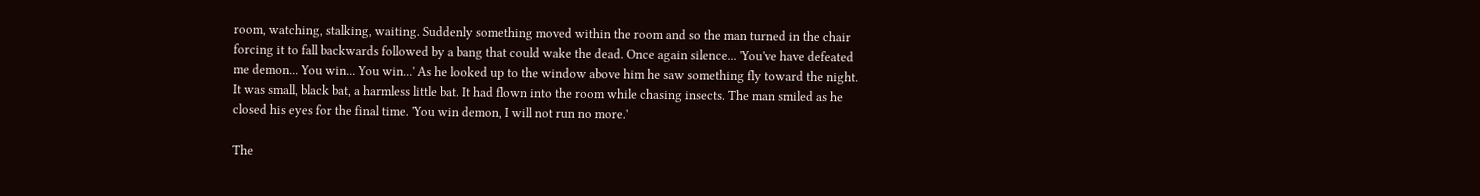room, watching, stalking, waiting. Suddenly something moved within the room and so the man turned in the chair forcing it to fall backwards followed by a bang that could wake the dead. Once again silence... 'You've have defeated me demon... You win... You win...' As he looked up to the window above him he saw something fly toward the night. It was small, black bat, a harmless little bat. It had flown into the room while chasing insects. The man smiled as he closed his eyes for the final time. 'You win demon, I will not run no more.'

The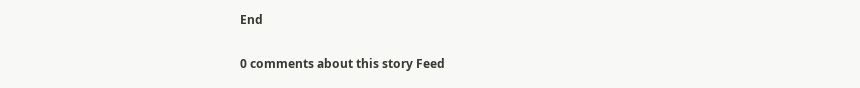End

0 comments about this story Feed